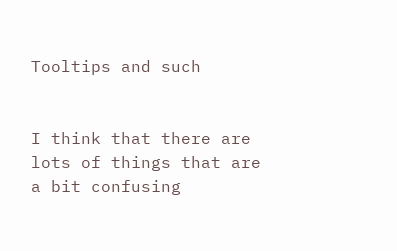Tooltips and such


I think that there are lots of things that are a bit confusing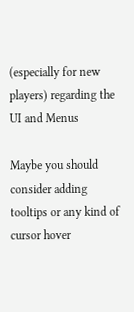(especially for new players) regarding the UI and Menus

Maybe you should consider adding tooltips or any kind of cursor hover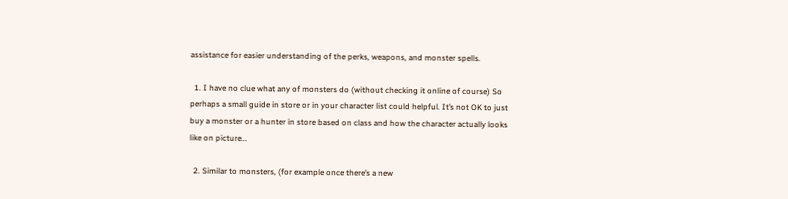assistance for easier understanding of the perks, weapons, and monster spells.

  1. I have no clue what any of monsters do (without checking it online of course) So perhaps a small guide in store or in your character list could helpful. It’s not OK to just buy a monster or a hunter in store based on class and how the character actually looks like on picture…

  2. Similar to monsters, (for example once there’s a new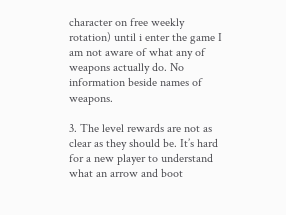character on free weekly rotation) until i enter the game I am not aware of what any of weapons actually do. No information beside names of weapons.

3. The level rewards are not as clear as they should be. It’s hard for a new player to understand what an arrow and boot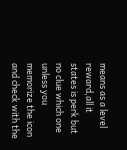means as a level reward,all it states is perk but no clue which one unless you memorize the icon and check with the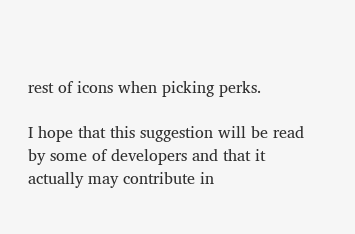rest of icons when picking perks.

I hope that this suggestion will be read by some of developers and that it actually may contribute in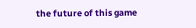the future of this game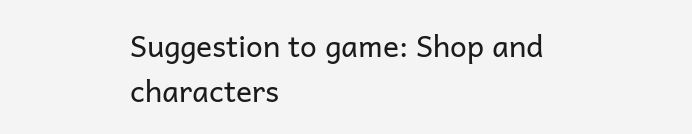Suggestion to game: Shop and characters